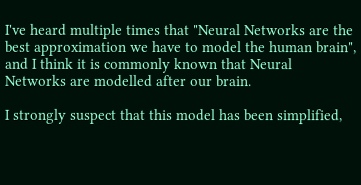I've heard multiple times that "Neural Networks are the best approximation we have to model the human brain", and I think it is commonly known that Neural Networks are modelled after our brain.

I strongly suspect that this model has been simplified,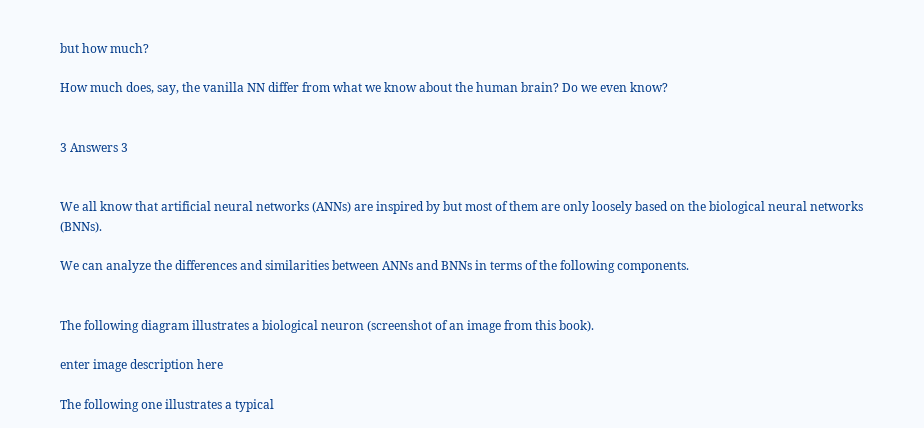but how much?

How much does, say, the vanilla NN differ from what we know about the human brain? Do we even know?


3 Answers 3


We all know that artificial neural networks (ANNs) are inspired by but most of them are only loosely based on the biological neural networks (BNNs).

We can analyze the differences and similarities between ANNs and BNNs in terms of the following components.


The following diagram illustrates a biological neuron (screenshot of an image from this book).

enter image description here

The following one illustrates a typical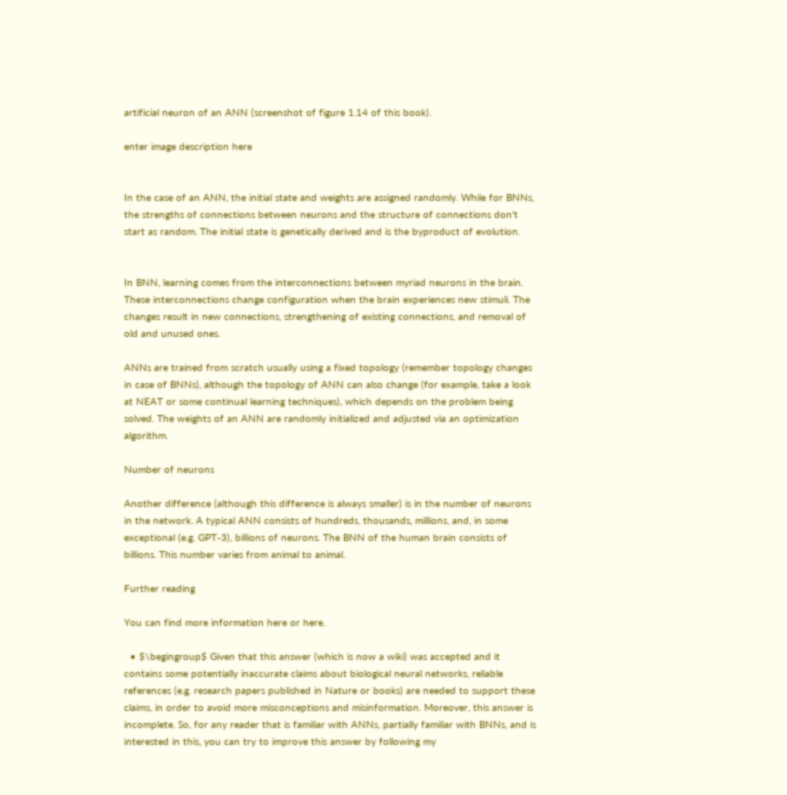artificial neuron of an ANN (screenshot of figure 1.14 of this book).

enter image description here


In the case of an ANN, the initial state and weights are assigned randomly. While for BNNs, the strengths of connections between neurons and the structure of connections don't start as random. The initial state is genetically derived and is the byproduct of evolution.


In BNN, learning comes from the interconnections between myriad neurons in the brain. These interconnections change configuration when the brain experiences new stimuli. The changes result in new connections, strengthening of existing connections, and removal of old and unused ones.

ANNs are trained from scratch usually using a fixed topology (remember topology changes in case of BNNs), although the topology of ANN can also change (for example, take a look at NEAT or some continual learning techniques), which depends on the problem being solved. The weights of an ANN are randomly initialized and adjusted via an optimization algorithm.

Number of neurons

Another difference (although this difference is always smaller) is in the number of neurons in the network. A typical ANN consists of hundreds, thousands, millions, and, in some exceptional (e.g. GPT-3), billions of neurons. The BNN of the human brain consists of billions. This number varies from animal to animal.

Further reading

You can find more information here or here.

  • $\begingroup$ Given that this answer (which is now a wiki) was accepted and it contains some potentially inaccurate claims about biological neural networks, reliable references (e.g. research papers published in Nature or books) are needed to support these claims, in order to avoid more misconceptions and misinformation. Moreover, this answer is incomplete. So, for any reader that is familiar with ANNs, partially familiar with BNNs, and is interested in this, you can try to improve this answer by following my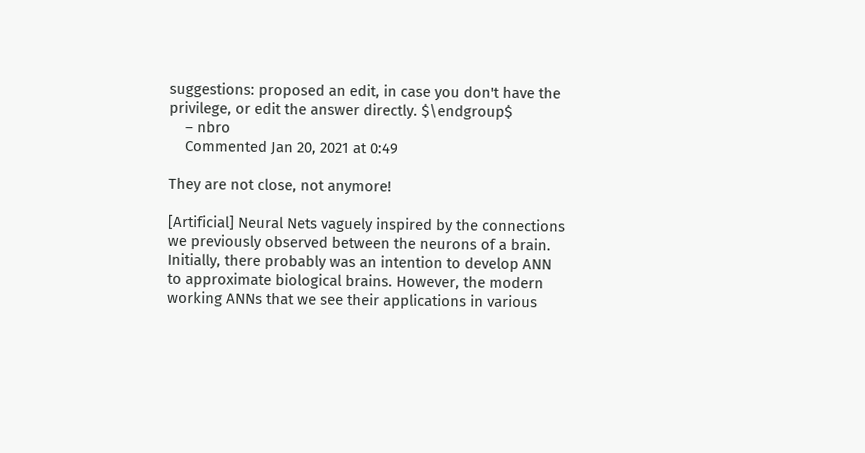suggestions: proposed an edit, in case you don't have the privilege, or edit the answer directly. $\endgroup$
    – nbro
    Commented Jan 20, 2021 at 0:49

They are not close, not anymore!

[Artificial] Neural Nets vaguely inspired by the connections we previously observed between the neurons of a brain. Initially, there probably was an intention to develop ANN to approximate biological brains. However, the modern working ANNs that we see their applications in various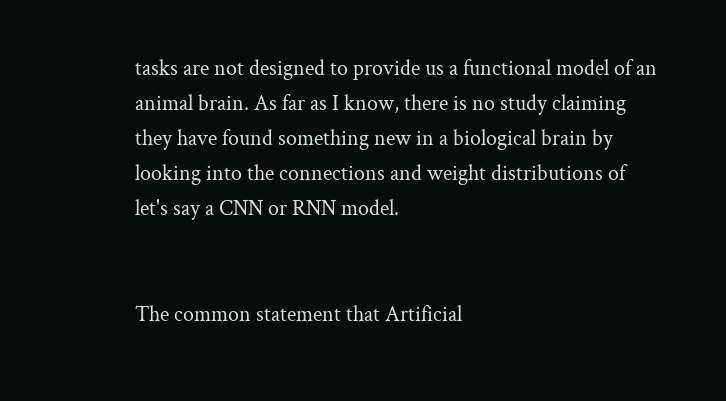tasks are not designed to provide us a functional model of an animal brain. As far as I know, there is no study claiming they have found something new in a biological brain by looking into the connections and weight distributions of let's say a CNN or RNN model.


The common statement that Artificial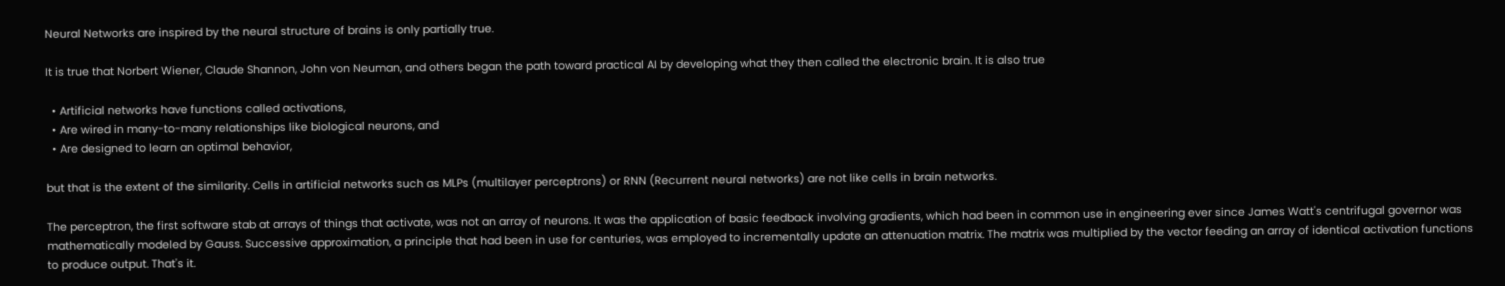Neural Networks are inspired by the neural structure of brains is only partially true.

It is true that Norbert Wiener, Claude Shannon, John von Neuman, and others began the path toward practical AI by developing what they then called the electronic brain. It is also true

  • Artificial networks have functions called activations,
  • Are wired in many-to-many relationships like biological neurons, and
  • Are designed to learn an optimal behavior,

but that is the extent of the similarity. Cells in artificial networks such as MLPs (multilayer perceptrons) or RNN (Recurrent neural networks) are not like cells in brain networks.

The perceptron, the first software stab at arrays of things that activate, was not an array of neurons. It was the application of basic feedback involving gradients, which had been in common use in engineering ever since James Watt's centrifugal governor was mathematically modeled by Gauss. Successive approximation, a principle that had been in use for centuries, was employed to incrementally update an attenuation matrix. The matrix was multiplied by the vector feeding an array of identical activation functions to produce output. That's it.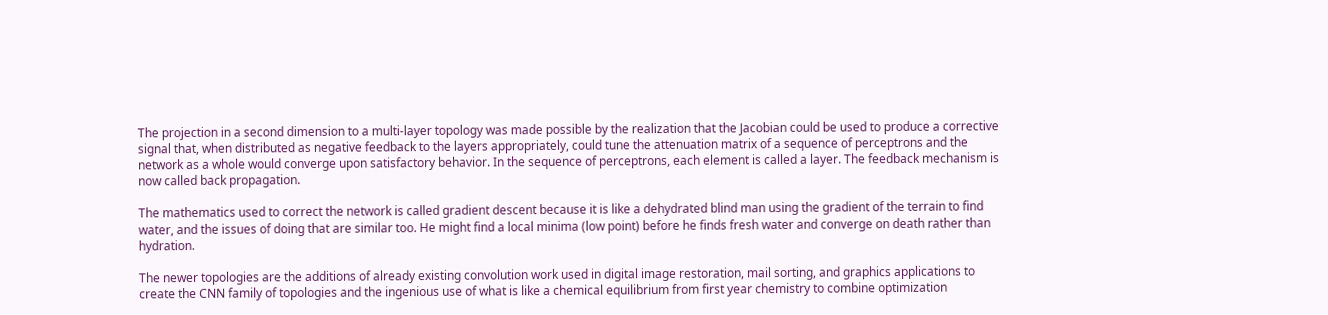The projection in a second dimension to a multi-layer topology was made possible by the realization that the Jacobian could be used to produce a corrective signal that, when distributed as negative feedback to the layers appropriately, could tune the attenuation matrix of a sequence of perceptrons and the network as a whole would converge upon satisfactory behavior. In the sequence of perceptrons, each element is called a layer. The feedback mechanism is now called back propagation.

The mathematics used to correct the network is called gradient descent because it is like a dehydrated blind man using the gradient of the terrain to find water, and the issues of doing that are similar too. He might find a local minima (low point) before he finds fresh water and converge on death rather than hydration.

The newer topologies are the additions of already existing convolution work used in digital image restoration, mail sorting, and graphics applications to create the CNN family of topologies and the ingenious use of what is like a chemical equilibrium from first year chemistry to combine optimization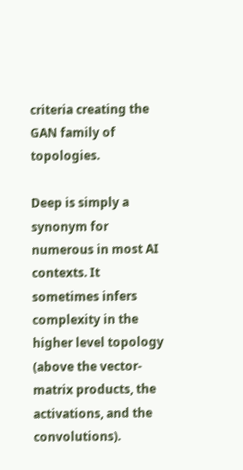criteria creating the GAN family of topologies.

Deep is simply a synonym for numerous in most AI contexts. It sometimes infers complexity in the higher level topology (above the vector-matrix products, the activations, and the convolutions).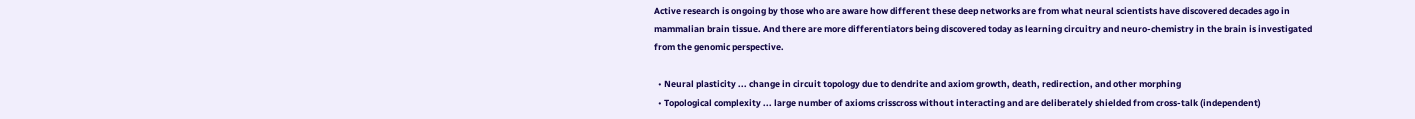Active research is ongoing by those who are aware how different these deep networks are from what neural scientists have discovered decades ago in mammalian brain tissue. And there are more differentiators being discovered today as learning circuitry and neuro-chemistry in the brain is investigated from the genomic perspective.

  • Neural plasticity ... change in circuit topology due to dendrite and axiom growth, death, redirection, and other morphing
  • Topological complexity ... large number of axioms crisscross without interacting and are deliberately shielded from cross-talk (independent)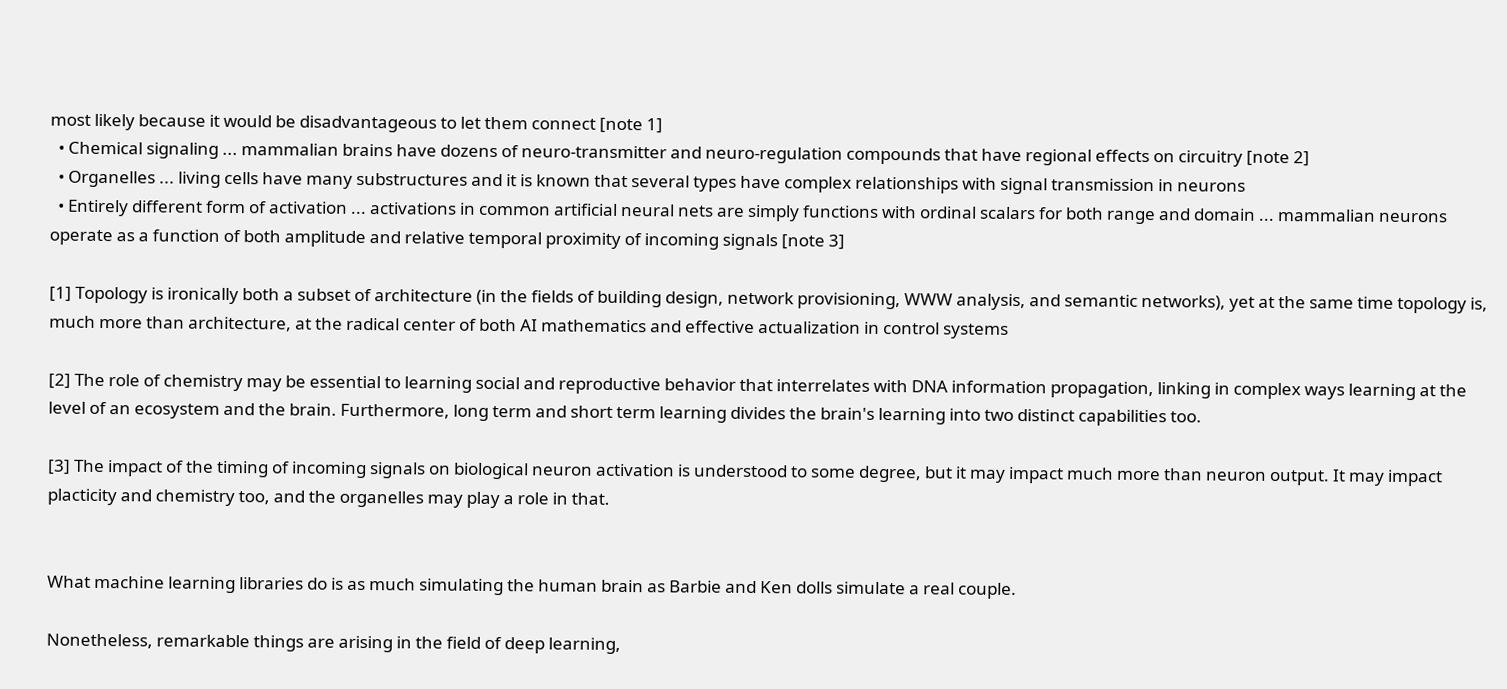most likely because it would be disadvantageous to let them connect [note 1]
  • Chemical signaling ... mammalian brains have dozens of neuro-transmitter and neuro-regulation compounds that have regional effects on circuitry [note 2]
  • Organelles ... living cells have many substructures and it is known that several types have complex relationships with signal transmission in neurons
  • Entirely different form of activation ... activations in common artificial neural nets are simply functions with ordinal scalars for both range and domain ... mammalian neurons operate as a function of both amplitude and relative temporal proximity of incoming signals [note 3]

[1] Topology is ironically both a subset of architecture (in the fields of building design, network provisioning, WWW analysis, and semantic networks), yet at the same time topology is, much more than architecture, at the radical center of both AI mathematics and effective actualization in control systems

[2] The role of chemistry may be essential to learning social and reproductive behavior that interrelates with DNA information propagation, linking in complex ways learning at the level of an ecosystem and the brain. Furthermore, long term and short term learning divides the brain's learning into two distinct capabilities too.

[3] The impact of the timing of incoming signals on biological neuron activation is understood to some degree, but it may impact much more than neuron output. It may impact placticity and chemistry too, and the organelles may play a role in that.


What machine learning libraries do is as much simulating the human brain as Barbie and Ken dolls simulate a real couple.

Nonetheless, remarkable things are arising in the field of deep learning,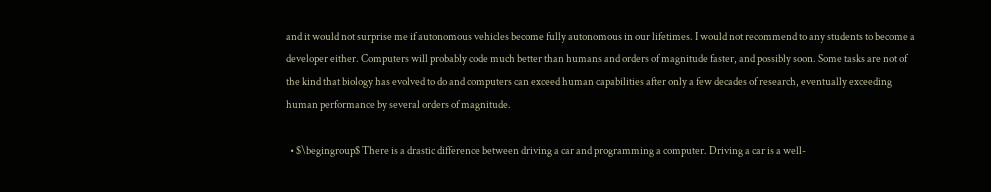and it would not surprise me if autonomous vehicles become fully autonomous in our lifetimes. I would not recommend to any students to become a developer either. Computers will probably code much better than humans and orders of magnitude faster, and possibly soon. Some tasks are not of the kind that biology has evolved to do and computers can exceed human capabilities after only a few decades of research, eventually exceeding human performance by several orders of magnitude.

  • $\begingroup$ There is a drastic difference between driving a car and programming a computer. Driving a car is a well-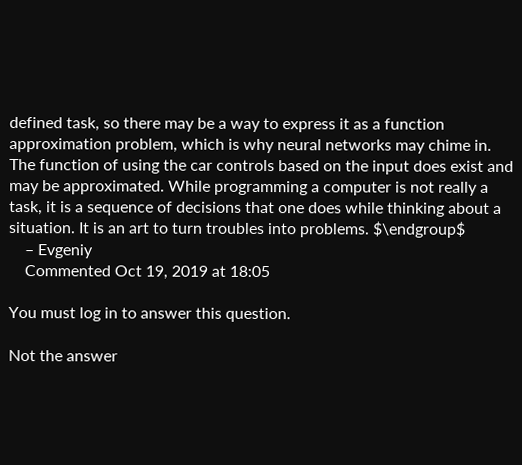defined task, so there may be a way to express it as a function approximation problem, which is why neural networks may chime in. The function of using the car controls based on the input does exist and may be approximated. While programming a computer is not really a task, it is a sequence of decisions that one does while thinking about a situation. It is an art to turn troubles into problems. $\endgroup$
    – Evgeniy
    Commented Oct 19, 2019 at 18:05

You must log in to answer this question.

Not the answer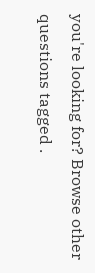you're looking for? Browse other questions tagged .